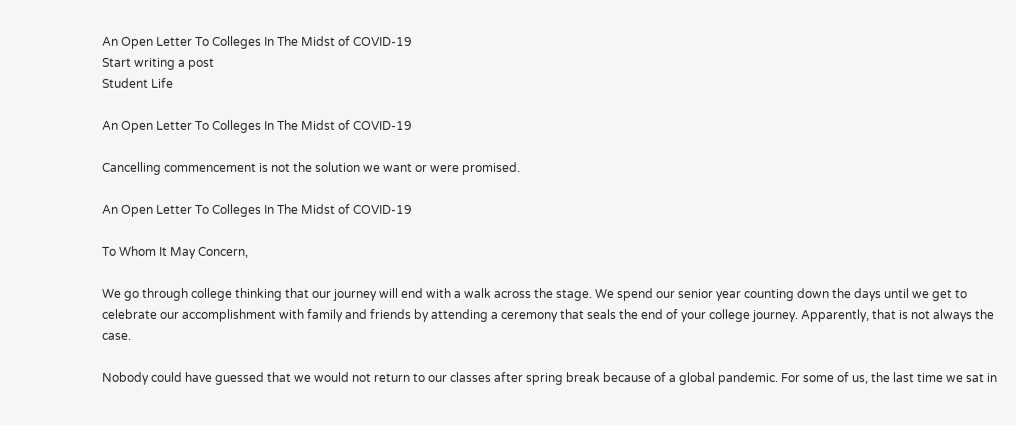An Open Letter To Colleges In The Midst of COVID-19
Start writing a post
Student Life

An Open Letter To Colleges In The Midst of COVID-19

Cancelling commencement is not the solution we want or were promised.

An Open Letter To Colleges In The Midst of COVID-19

To Whom It May Concern,

We go through college thinking that our journey will end with a walk across the stage. We spend our senior year counting down the days until we get to celebrate our accomplishment with family and friends by attending a ceremony that seals the end of your college journey. Apparently, that is not always the case.

Nobody could have guessed that we would not return to our classes after spring break because of a global pandemic. For some of us, the last time we sat in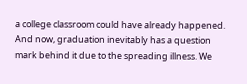a college classroom could have already happened. And now, graduation inevitably has a question mark behind it due to the spreading illness. We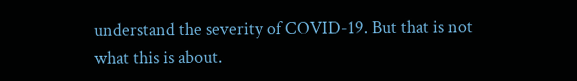understand the severity of COVID-19. But that is not what this is about.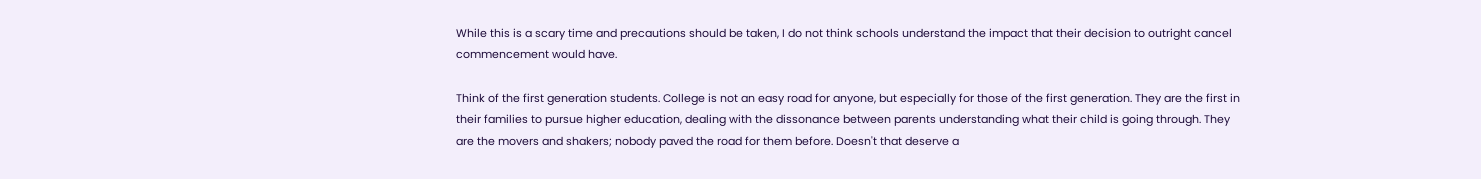While this is a scary time and precautions should be taken, I do not think schools understand the impact that their decision to outright cancel commencement would have.

Think of the first generation students. College is not an easy road for anyone, but especially for those of the first generation. They are the first in their families to pursue higher education, dealing with the dissonance between parents understanding what their child is going through. They are the movers and shakers; nobody paved the road for them before. Doesn't that deserve a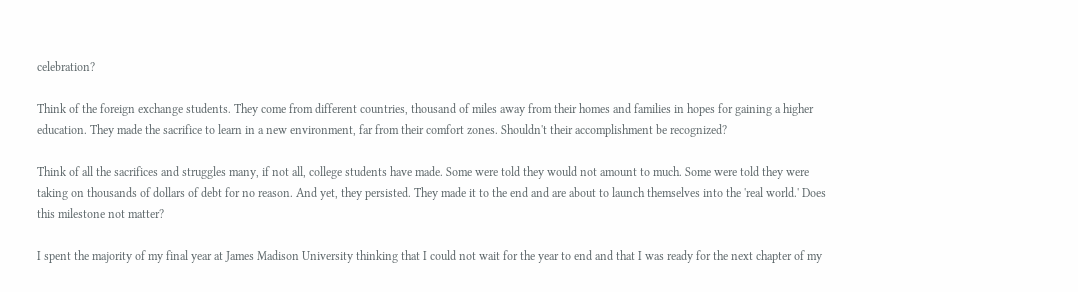celebration?

Think of the foreign exchange students. They come from different countries, thousand of miles away from their homes and families in hopes for gaining a higher education. They made the sacrifice to learn in a new environment, far from their comfort zones. Shouldn't their accomplishment be recognized?

Think of all the sacrifices and struggles many, if not all, college students have made. Some were told they would not amount to much. Some were told they were taking on thousands of dollars of debt for no reason. And yet, they persisted. They made it to the end and are about to launch themselves into the 'real world.' Does this milestone not matter?

I spent the majority of my final year at James Madison University thinking that I could not wait for the year to end and that I was ready for the next chapter of my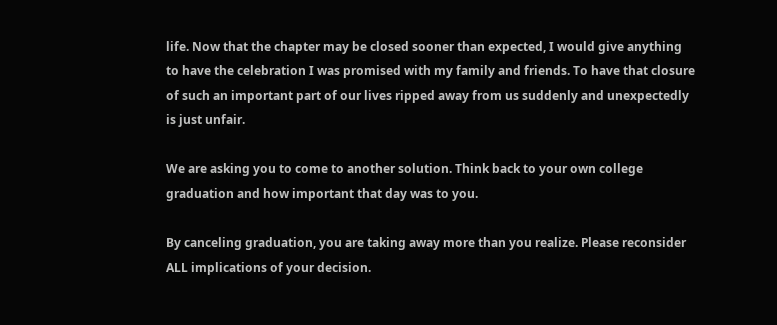life. Now that the chapter may be closed sooner than expected, I would give anything to have the celebration I was promised with my family and friends. To have that closure of such an important part of our lives ripped away from us suddenly and unexpectedly is just unfair.

We are asking you to come to another solution. Think back to your own college graduation and how important that day was to you.

By canceling graduation, you are taking away more than you realize. Please reconsider ALL implications of your decision.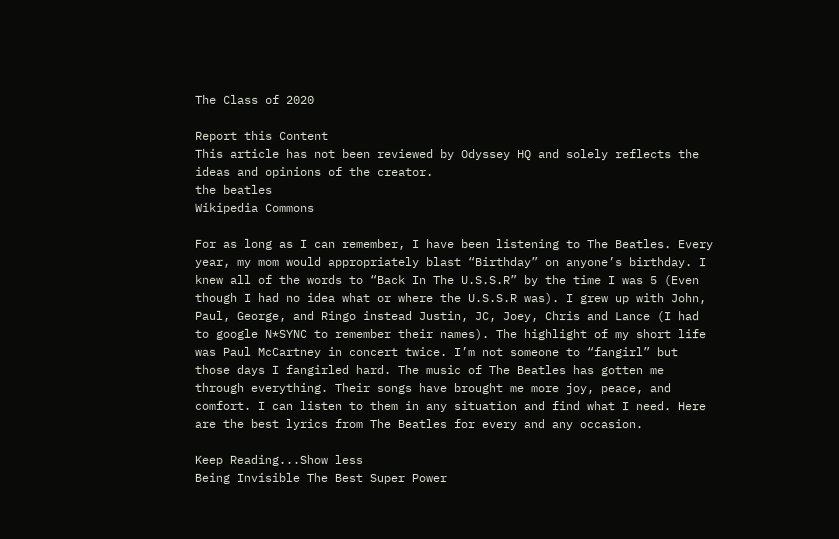The Class of 2020

Report this Content
This article has not been reviewed by Odyssey HQ and solely reflects the ideas and opinions of the creator.
the beatles
Wikipedia Commons

For as long as I can remember, I have been listening to The Beatles. Every year, my mom would appropriately blast “Birthday” on anyone’s birthday. I knew all of the words to “Back In The U.S.S.R” by the time I was 5 (Even though I had no idea what or where the U.S.S.R was). I grew up with John, Paul, George, and Ringo instead Justin, JC, Joey, Chris and Lance (I had to google N*SYNC to remember their names). The highlight of my short life was Paul McCartney in concert twice. I’m not someone to “fangirl” but those days I fangirled hard. The music of The Beatles has gotten me through everything. Their songs have brought me more joy, peace, and comfort. I can listen to them in any situation and find what I need. Here are the best lyrics from The Beatles for every and any occasion.

Keep Reading...Show less
Being Invisible The Best Super Power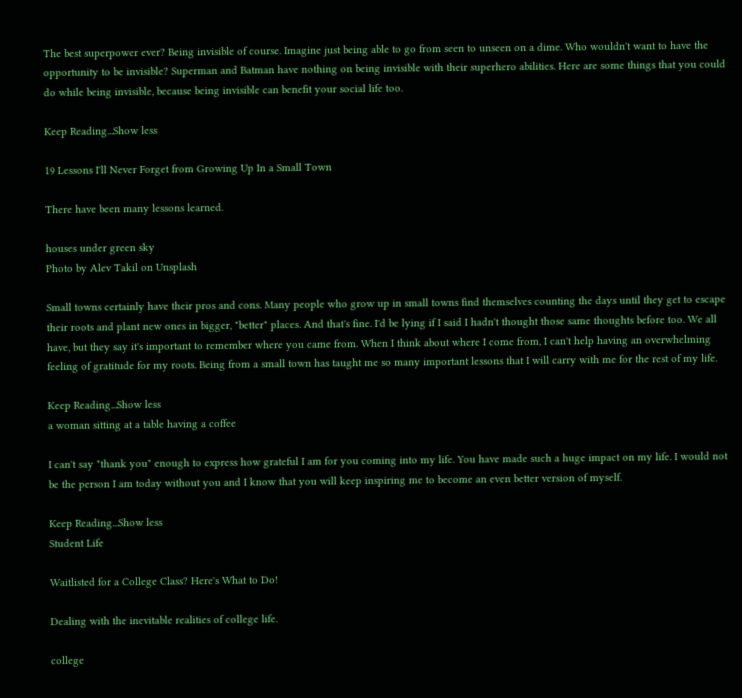The best superpower ever? Being invisible of course. Imagine just being able to go from seen to unseen on a dime. Who wouldn't want to have the opportunity to be invisible? Superman and Batman have nothing on being invisible with their superhero abilities. Here are some things that you could do while being invisible, because being invisible can benefit your social life too.

Keep Reading...Show less

19 Lessons I'll Never Forget from Growing Up In a Small Town

There have been many lessons learned.

houses under green sky
Photo by Alev Takil on Unsplash

Small towns certainly have their pros and cons. Many people who grow up in small towns find themselves counting the days until they get to escape their roots and plant new ones in bigger, "better" places. And that's fine. I'd be lying if I said I hadn't thought those same thoughts before too. We all have, but they say it's important to remember where you came from. When I think about where I come from, I can't help having an overwhelming feeling of gratitude for my roots. Being from a small town has taught me so many important lessons that I will carry with me for the rest of my life.

Keep Reading...Show less
a woman sitting at a table having a coffee

I can't say "thank you" enough to express how grateful I am for you coming into my life. You have made such a huge impact on my life. I would not be the person I am today without you and I know that you will keep inspiring me to become an even better version of myself.

Keep Reading...Show less
Student Life

Waitlisted for a College Class? Here's What to Do!

Dealing with the inevitable realities of college life.

college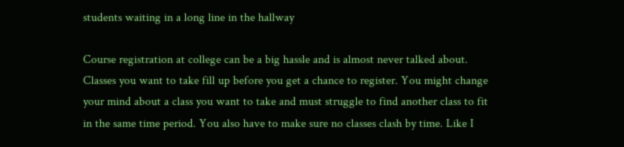students waiting in a long line in the hallway

Course registration at college can be a big hassle and is almost never talked about. Classes you want to take fill up before you get a chance to register. You might change your mind about a class you want to take and must struggle to find another class to fit in the same time period. You also have to make sure no classes clash by time. Like I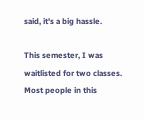said, it's a big hassle.

This semester, I was waitlisted for two classes. Most people in this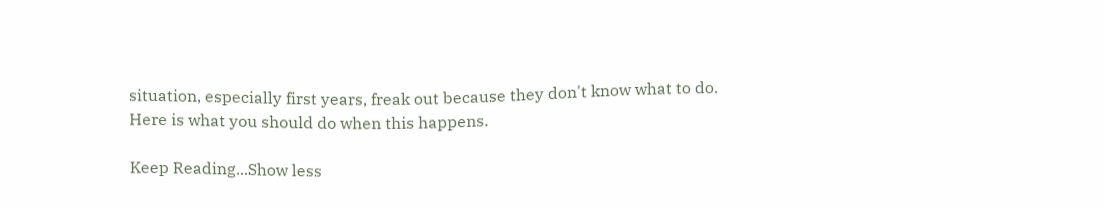situation, especially first years, freak out because they don't know what to do. Here is what you should do when this happens.

Keep Reading...Show less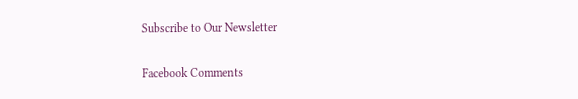Subscribe to Our Newsletter

Facebook Comments